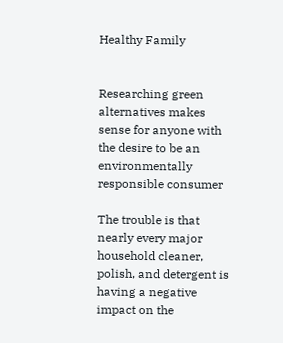Healthy Family


Researching green alternatives makes sense for anyone with the desire to be an environmentally responsible consumer

The trouble is that nearly every major household cleaner, polish, and detergent is having a negative impact on the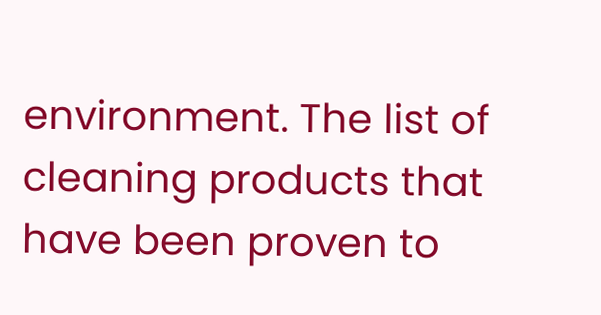environment. The list of cleaning products that have been proven to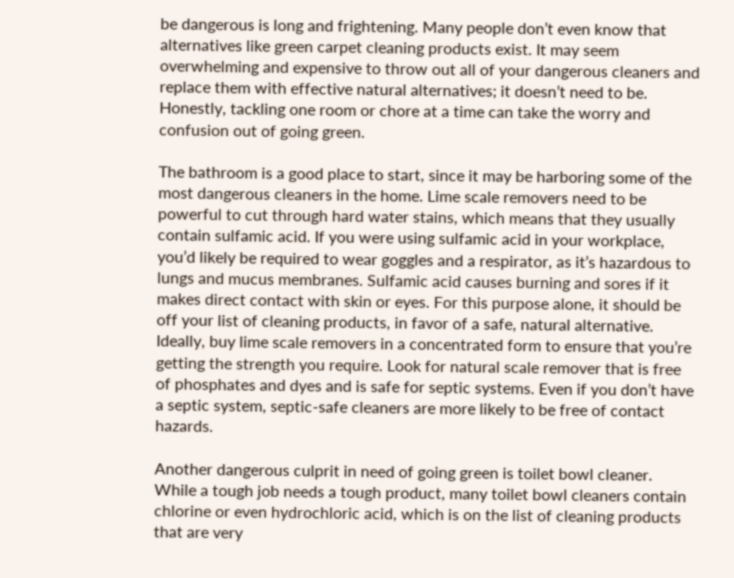be dangerous is long and frightening. Many people don’t even know that alternatives like green carpet cleaning products exist. It may seem overwhelming and expensive to throw out all of your dangerous cleaners and replace them with effective natural alternatives; it doesn’t need to be. Honestly, tackling one room or chore at a time can take the worry and confusion out of going green.

The bathroom is a good place to start, since it may be harboring some of the most dangerous cleaners in the home. Lime scale removers need to be powerful to cut through hard water stains, which means that they usually contain sulfamic acid. If you were using sulfamic acid in your workplace, you’d likely be required to wear goggles and a respirator, as it’s hazardous to lungs and mucus membranes. Sulfamic acid causes burning and sores if it makes direct contact with skin or eyes. For this purpose alone, it should be off your list of cleaning products, in favor of a safe, natural alternative. Ideally, buy lime scale removers in a concentrated form to ensure that you’re getting the strength you require. Look for natural scale remover that is free of phosphates and dyes and is safe for septic systems. Even if you don’t have a septic system, septic-safe cleaners are more likely to be free of contact hazards.

Another dangerous culprit in need of going green is toilet bowl cleaner. While a tough job needs a tough product, many toilet bowl cleaners contain chlorine or even hydrochloric acid, which is on the list of cleaning products that are very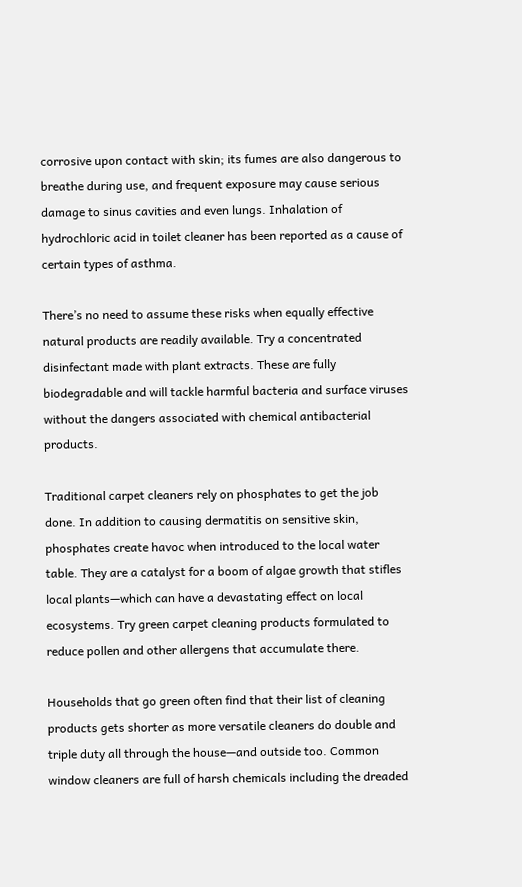corrosive upon contact with skin; its fumes are also dangerous to breathe during use, and frequent exposure may cause serious damage to sinus cavities and even lungs. Inhalation of hydrochloric acid in toilet cleaner has been reported as a cause of certain types of asthma.

There’s no need to assume these risks when equally effective natural products are readily available. Try a concentrated disinfectant made with plant extracts. These are fully biodegradable and will tackle harmful bacteria and surface viruses without the dangers associated with chemical antibacterial products.

Traditional carpet cleaners rely on phosphates to get the job done. In addition to causing dermatitis on sensitive skin, phosphates create havoc when introduced to the local water table. They are a catalyst for a boom of algae growth that stifles local plants—which can have a devastating effect on local ecosystems. Try green carpet cleaning products formulated to reduce pollen and other allergens that accumulate there.

Households that go green often find that their list of cleaning products gets shorter as more versatile cleaners do double and triple duty all through the house—and outside too. Common window cleaners are full of harsh chemicals including the dreaded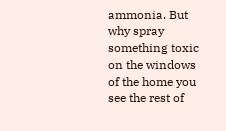ammonia. But why spray something toxic on the windows of the home you see the rest of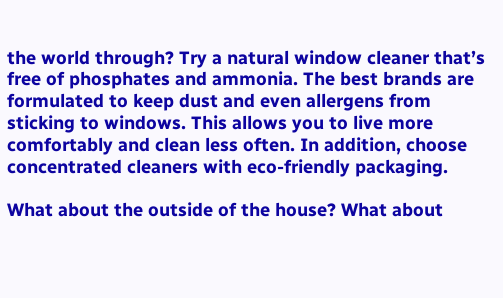the world through? Try a natural window cleaner that’s free of phosphates and ammonia. The best brands are formulated to keep dust and even allergens from sticking to windows. This allows you to live more comfortably and clean less often. In addition, choose concentrated cleaners with eco-friendly packaging.

What about the outside of the house? What about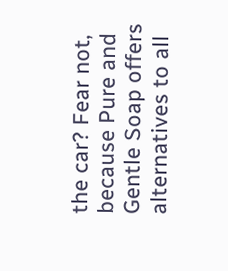the car? Fear not, because Pure and Gentle Soap offers alternatives to all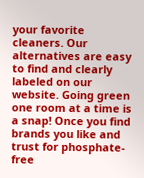your favorite cleaners. Our alternatives are easy to find and clearly labeled on our website. Going green one room at a time is a snap! Once you find brands you like and trust for phosphate-free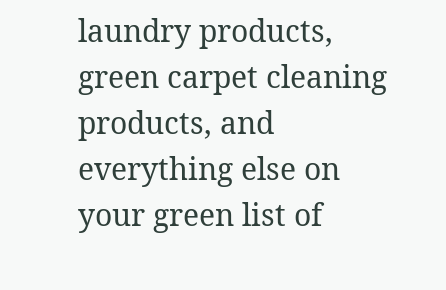laundry products, green carpet cleaning products, and everything else on your green list of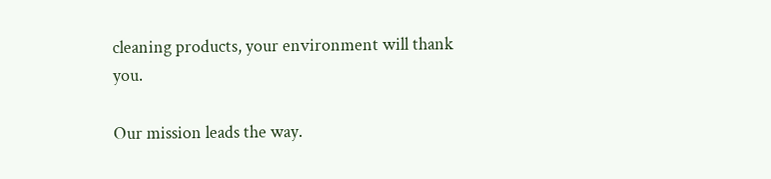cleaning products, your environment will thank you.

Our mission leads the way.